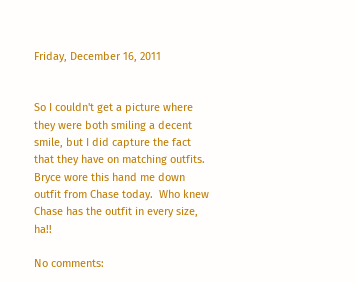Friday, December 16, 2011


So I couldn't get a picture where they were both smiling a decent smile, but I did capture the fact that they have on matching outfits.  Bryce wore this hand me down outfit from Chase today.  Who knew Chase has the outfit in every size, ha!!

No comments: